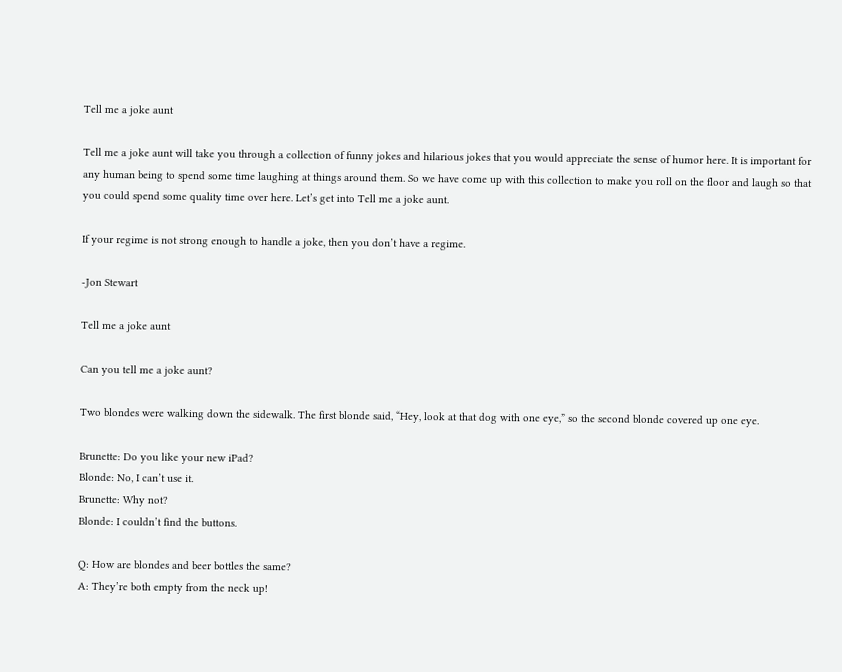Tell me a joke aunt

Tell me a joke aunt will take you through a collection of funny jokes and hilarious jokes that you would appreciate the sense of humor here. It is important for any human being to spend some time laughing at things around them. So we have come up with this collection to make you roll on the floor and laugh so that you could spend some quality time over here. Let’s get into Tell me a joke aunt.

If your regime is not strong enough to handle a joke, then you don’t have a regime.

-Jon Stewart

Tell me a joke aunt

Can you tell me a joke aunt?

Two blondes were walking down the sidewalk. The first blonde said, “Hey, look at that dog with one eye,” so the second blonde covered up one eye.

Brunette: Do you like your new iPad?
Blonde: No, I can’t use it.
Brunette: Why not?
Blonde: I couldn’t find the buttons.

Q: How are blondes and beer bottles the same?
A: They’re both empty from the neck up!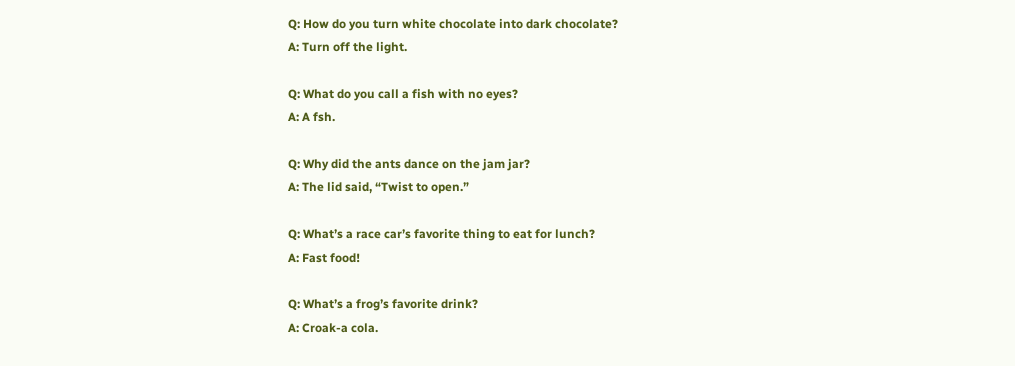Q: How do you turn white chocolate into dark chocolate?
A: Turn off the light.

Q: What do you call a fish with no eyes?
A: A fsh.

Q: Why did the ants dance on the jam jar?
A: The lid said, “Twist to open.”

Q: What’s a race car’s favorite thing to eat for lunch?
A: Fast food!

Q: What’s a frog’s favorite drink?
A: Croak-a cola.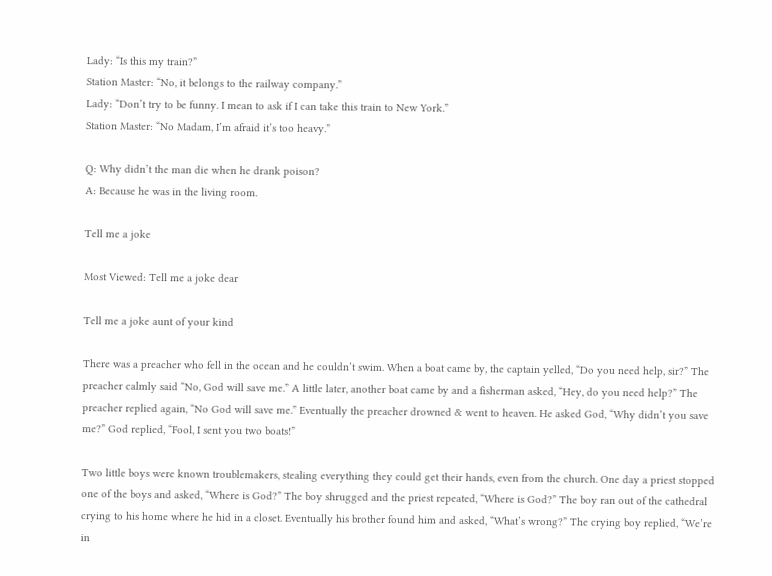Lady: “Is this my train?”
Station Master: “No, it belongs to the railway company.”
Lady: “Don’t try to be funny. I mean to ask if I can take this train to New York.”
Station Master: “No Madam, I’m afraid it’s too heavy.”

Q: Why didn’t the man die when he drank poison?
A: Because he was in the living room.

Tell me a joke

Most Viewed: Tell me a joke dear

Tell me a joke aunt of your kind

There was a preacher who fell in the ocean and he couldn’t swim. When a boat came by, the captain yelled, “Do you need help, sir?” The preacher calmly said “No, God will save me.” A little later, another boat came by and a fisherman asked, “Hey, do you need help?” The preacher replied again, “No God will save me.” Eventually the preacher drowned & went to heaven. He asked God, “Why didn’t you save me?” God replied, “Fool, I sent you two boats!”

Two little boys were known troublemakers, stealing everything they could get their hands, even from the church. One day a priest stopped one of the boys and asked, “Where is God?” The boy shrugged and the priest repeated, “Where is God?” The boy ran out of the cathedral crying to his home where he hid in a closet. Eventually his brother found him and asked, “What’s wrong?” The crying boy replied, “We’re in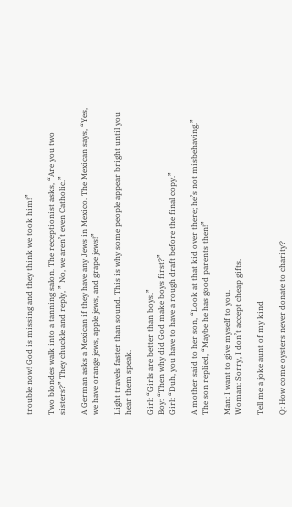trouble now! God is missing and they think we took him!”

Two blondes walk into a tanning salon. The receptionist asks, “Are you two sisters?” They chuckle and reply, ” No, we aren’t even Catholic.”

A German asks a Mexican if they have any Jews in Mexico. The Mexican says, “Yes, we have orange jews, apple jews, and grape jews!”

Light travels faster than sound. This is why some people appear bright until you hear them speak.

Girl: “Girls are better than boys.”
Boy: “Then why did God make boys first?”
Girl: “Duh, you have to have a rough draft before the final copy.”

A mother said to her son, “Look at that kid over there; he’s not misbehaving.” The son replied, “Maybe he has good parents then!”

Man: I want to give myself to you.
Woman: Sorry, I don’t accept cheap gifts.

Tell me a joke aunt of my kind

Q: How come oysters never donate to charity?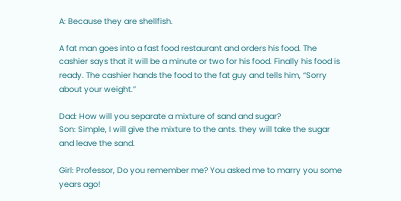A: Because they are shellfish.

A fat man goes into a fast food restaurant and orders his food. The cashier says that it will be a minute or two for his food. Finally his food is ready. The cashier hands the food to the fat guy and tells him, “Sorry about your weight.”

Dad: How will you separate a mixture of sand and sugar?
Son: Simple, I will give the mixture to the ants. they will take the sugar and leave the sand.

Girl: Professor, Do you remember me? You asked me to marry you some years ago!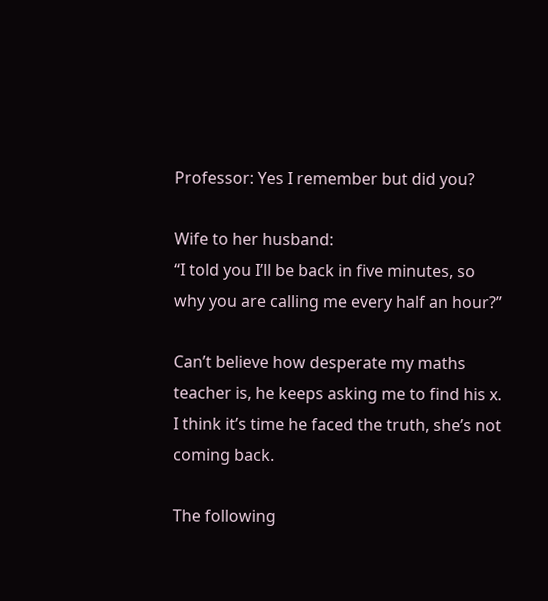Professor: Yes I remember but did you?

Wife to her husband:
“I told you I’ll be back in five minutes, so why you are calling me every half an hour?”

Can’t believe how desperate my maths teacher is, he keeps asking me to find his x. I think it’s time he faced the truth, she’s not coming back.

The following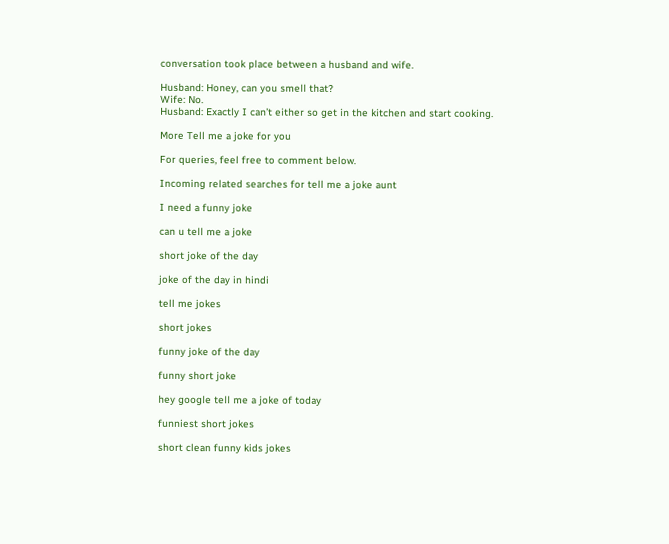conversation took place between a husband and wife.

Husband: Honey, can you smell that?
Wife: No.
Husband: Exactly I can’t either so get in the kitchen and start cooking.

More Tell me a joke for you

For queries, feel free to comment below.

Incoming related searches for tell me a joke aunt

I need a funny joke

can u tell me a joke

short joke of the day

joke of the day in hindi

tell me jokes

short jokes

funny joke of the day

funny short joke

hey google tell me a joke of today

funniest short jokes

short clean funny kids jokes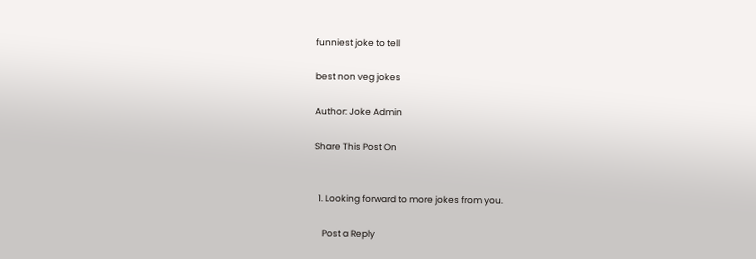funniest joke to tell

best non veg jokes

Author: Joke Admin

Share This Post On


  1. Looking forward to more jokes from you.

    Post a Reply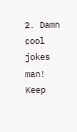2. Damn cool jokes man! Keep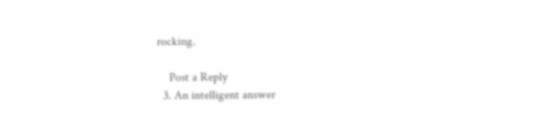rocking.

    Post a Reply
  3. An intelligent answer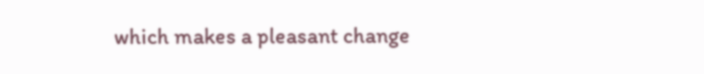which makes a pleasant change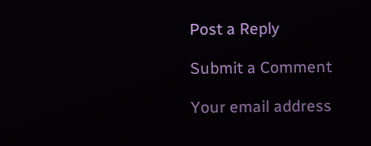Post a Reply

Submit a Comment

Your email address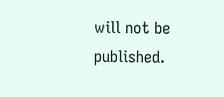will not be published.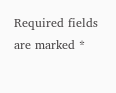Required fields are marked *